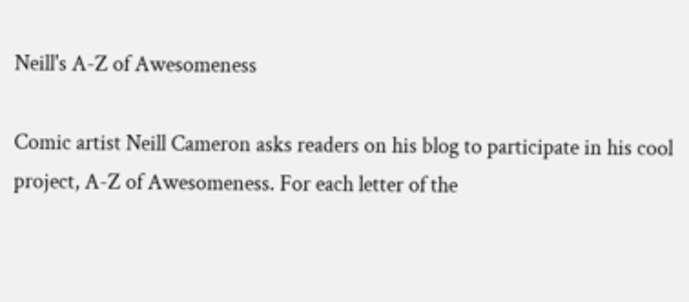Neill's A-Z of Awesomeness

Comic artist Neill Cameron asks readers on his blog to participate in his cool project, A-Z of Awesomeness. For each letter of the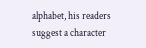alphabet, his readers suggest a character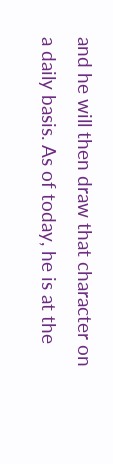and he will then draw that character on a daily basis. As of today, he is at the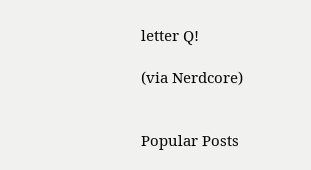letter Q!

(via Nerdcore)


Popular Posts